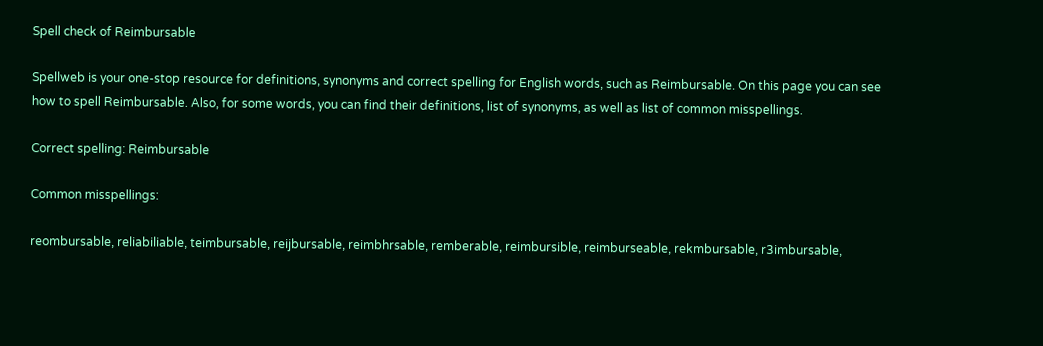Spell check of Reimbursable

Spellweb is your one-stop resource for definitions, synonyms and correct spelling for English words, such as Reimbursable. On this page you can see how to spell Reimbursable. Also, for some words, you can find their definitions, list of synonyms, as well as list of common misspellings.

Correct spelling: Reimbursable

Common misspellings:

reombursable, reliabiliable, teimbursable, reijbursable, reimbhrsable, remberable, reimbursible, reimburseable, rekmbursable, r3imbursable,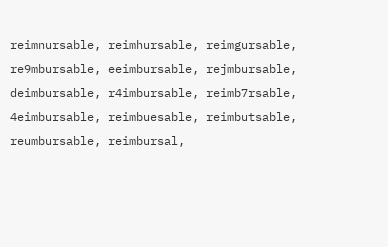reimnursable, reimhursable, reimgursable, re9mbursable, eeimbursable, rejmbursable, deimbursable, r4imbursable, reimb7rsable, 4eimbursable, reimbuesable, reimbutsable, reumbursable, reimbursal,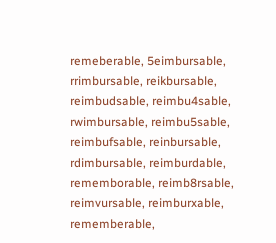remeberable, 5eimbursable, rrimbursable, reikbursable, reimbudsable, reimbu4sable, rwimbursable, reimbu5sable, reimbufsable, reinbursable, rdimbursable, reimburdable, rememborable, reimb8rsable, reimvursable, reimburxable, rememberable,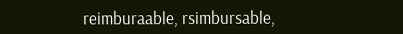reimburaable, rsimbursable,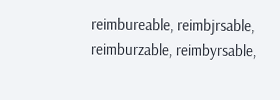reimbureable, reimbjrsable, reimburzable, reimbyrsable,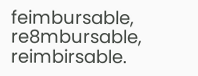feimbursable, re8mbursable, reimbirsable.